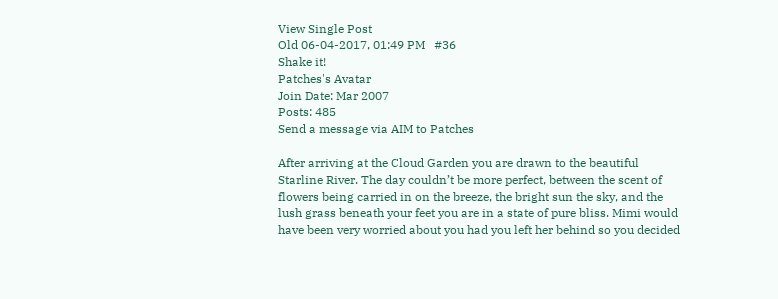View Single Post
Old 06-04-2017, 01:49 PM   #36
Shake it!
Patches's Avatar
Join Date: Mar 2007
Posts: 485
Send a message via AIM to Patches

After arriving at the Cloud Garden you are drawn to the beautiful Starline River. The day couldn’t be more perfect, between the scent of flowers being carried in on the breeze, the bright sun the sky, and the lush grass beneath your feet you are in a state of pure bliss. Mimi would have been very worried about you had you left her behind so you decided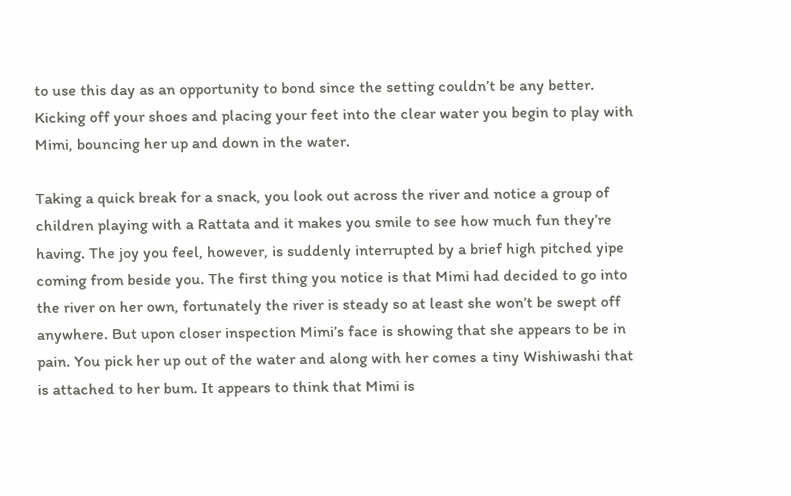to use this day as an opportunity to bond since the setting couldn’t be any better. Kicking off your shoes and placing your feet into the clear water you begin to play with Mimi, bouncing her up and down in the water.

Taking a quick break for a snack, you look out across the river and notice a group of children playing with a Rattata and it makes you smile to see how much fun they’re having. The joy you feel, however, is suddenly interrupted by a brief high pitched yipe coming from beside you. The first thing you notice is that Mimi had decided to go into the river on her own, fortunately the river is steady so at least she won’t be swept off anywhere. But upon closer inspection Mimi’s face is showing that she appears to be in pain. You pick her up out of the water and along with her comes a tiny Wishiwashi that is attached to her bum. It appears to think that Mimi is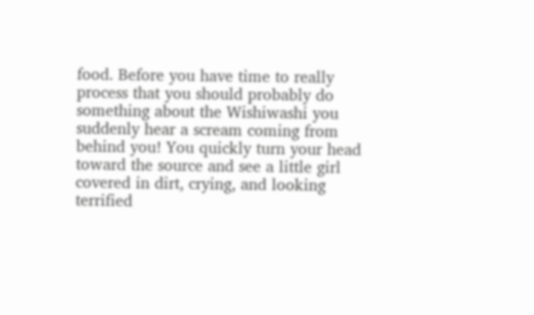food. Before you have time to really process that you should probably do something about the Wishiwashi you suddenly hear a scream coming from behind you! You quickly turn your head toward the source and see a little girl covered in dirt, crying, and looking terrified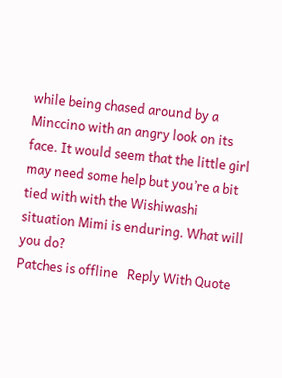while being chased around by a Minccino with an angry look on its face. It would seem that the little girl may need some help but you’re a bit tied with with the Wishiwashi situation Mimi is enduring. What will you do?
Patches is offline   Reply With Quote